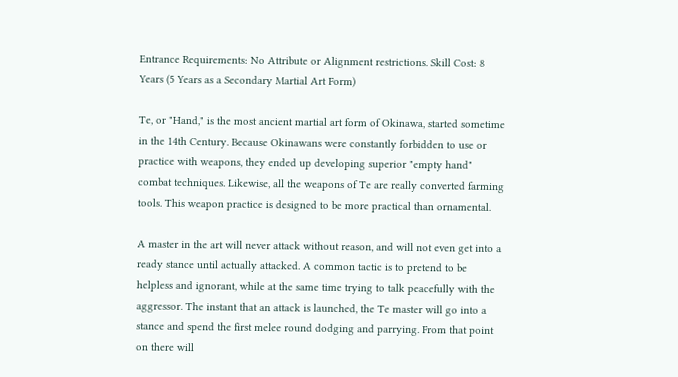Entrance Requirements: No Attribute or Alignment restrictions. Skill Cost: 8 Years (5 Years as a Secondary Martial Art Form)

Te, or "Hand," is the most ancient martial art form of Okinawa, started sometime in the 14th Century. Because Okinawans were constantly forbidden to use or practice with weapons, they ended up developing superior "empty hand" combat techniques. Likewise, all the weapons of Te are really converted farming tools. This weapon practice is designed to be more practical than ornamental.

A master in the art will never attack without reason, and will not even get into a ready stance until actually attacked. A common tactic is to pretend to be helpless and ignorant, while at the same time trying to talk peacefully with the aggressor. The instant that an attack is launched, the Te master will go into a stance and spend the first melee round dodging and parrying. From that point on there will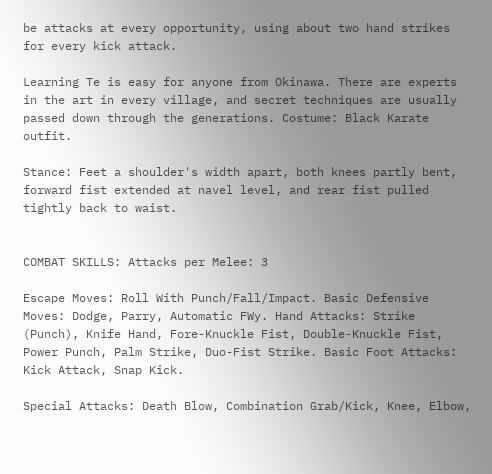be attacks at every opportunity, using about two hand strikes for every kick attack.

Learning Te is easy for anyone from Okinawa. There are experts in the art in every village, and secret techniques are usually passed down through the generations. Costume: Black Karate outfit.

Stance: Feet a shoulder's width apart, both knees partly bent, forward fist extended at navel level, and rear fist pulled tightly back to waist.


COMBAT SKILLS: Attacks per Melee: 3

Escape Moves: Roll With Punch/Fall/Impact. Basic Defensive Moves: Dodge, Parry, Automatic FWy. Hand Attacks: Strike (Punch), Knife Hand, Fore-Knuckle Fist, Double-Knuckle Fist, Power Punch, Palm Strike, Duo-Fist Strike. Basic Foot Attacks: Kick Attack, Snap Kick.

Special Attacks: Death Blow, Combination Grab/Kick, Knee, Elbow,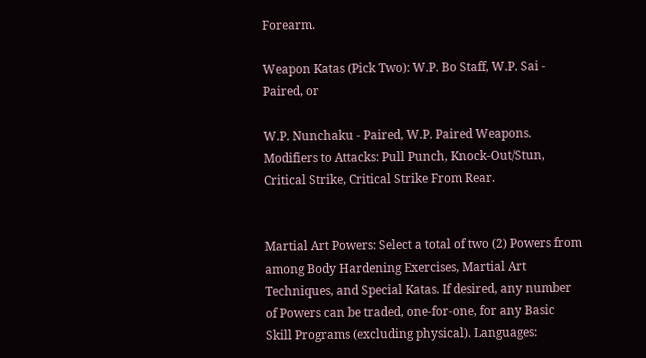Forearm.

Weapon Katas (Pick Two): W.P. Bo Staff, W.P. Sai - Paired, or

W.P. Nunchaku - Paired, W.P. Paired Weapons. Modifiers to Attacks: Pull Punch, Knock-Out/Stun, Critical Strike, Critical Strike From Rear.


Martial Art Powers: Select a total of two (2) Powers from among Body Hardening Exercises, Martial Art Techniques, and Special Katas. If desired, any number of Powers can be traded, one-for-one, for any Basic Skill Programs (excluding physical). Languages: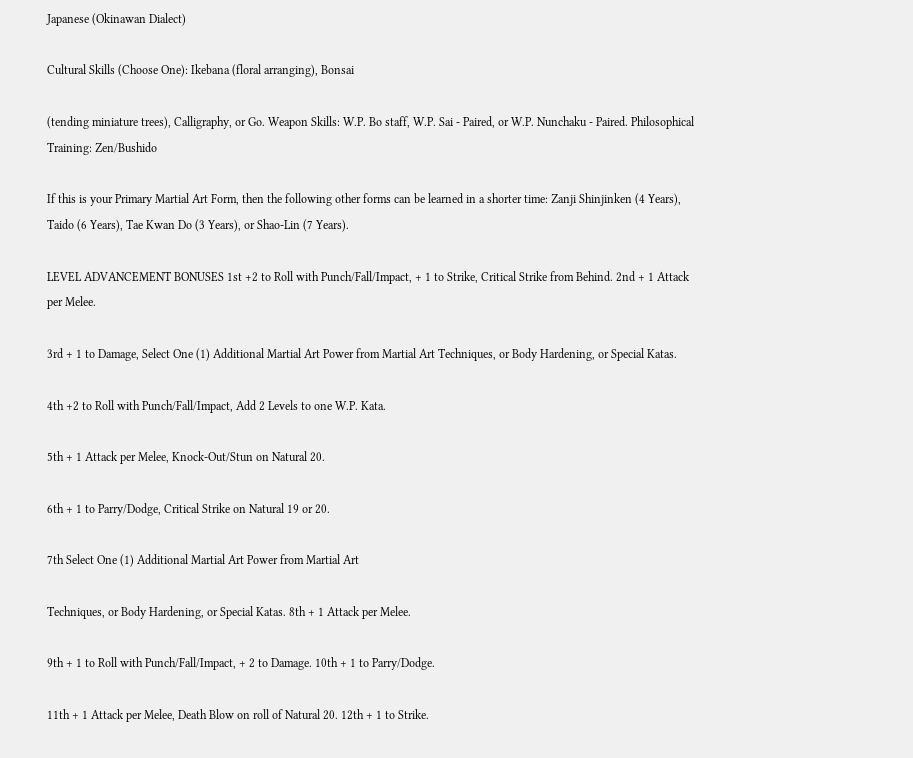Japanese (Okinawan Dialect)

Cultural Skills (Choose One): Ikebana (floral arranging), Bonsai

(tending miniature trees), Calligraphy, or Go. Weapon Skills: W.P. Bo staff, W.P. Sai - Paired, or W.P. Nunchaku - Paired. Philosophical Training: Zen/Bushido

If this is your Primary Martial Art Form, then the following other forms can be learned in a shorter time: Zanji Shinjinken (4 Years), Taido (6 Years), Tae Kwan Do (3 Years), or Shao-Lin (7 Years).

LEVEL ADVANCEMENT BONUSES 1st +2 to Roll with Punch/Fall/Impact, + 1 to Strike, Critical Strike from Behind. 2nd + 1 Attack per Melee.

3rd + 1 to Damage, Select One (1) Additional Martial Art Power from Martial Art Techniques, or Body Hardening, or Special Katas.

4th +2 to Roll with Punch/Fall/Impact, Add 2 Levels to one W.P. Kata.

5th + 1 Attack per Melee, Knock-Out/Stun on Natural 20.

6th + 1 to Parry/Dodge, Critical Strike on Natural 19 or 20.

7th Select One (1) Additional Martial Art Power from Martial Art

Techniques, or Body Hardening, or Special Katas. 8th + 1 Attack per Melee.

9th + 1 to Roll with Punch/Fall/Impact, + 2 to Damage. 10th + 1 to Parry/Dodge.

11th + 1 Attack per Melee, Death Blow on roll of Natural 20. 12th + 1 to Strike.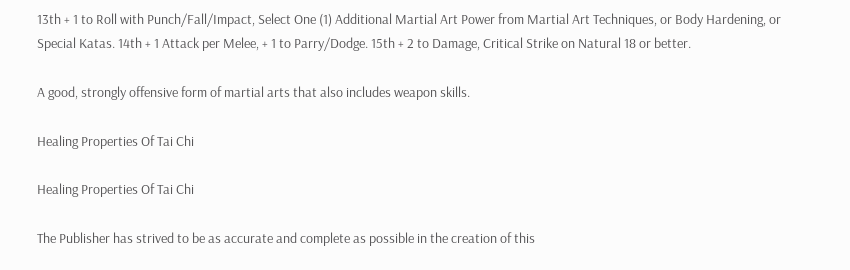13th + 1 to Roll with Punch/Fall/Impact, Select One (1) Additional Martial Art Power from Martial Art Techniques, or Body Hardening, or Special Katas. 14th + 1 Attack per Melee, + 1 to Parry/Dodge. 15th + 2 to Damage, Critical Strike on Natural 18 or better.

A good, strongly offensive form of martial arts that also includes weapon skills.

Healing Properties Of Tai Chi

Healing Properties Of Tai Chi

The Publisher has strived to be as accurate and complete as possible in the creation of this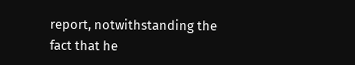report, notwithstanding the fact that he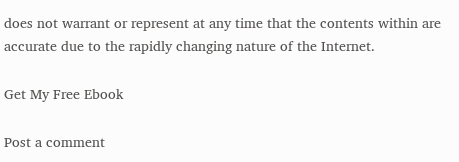does not warrant or represent at any time that the contents within are accurate due to the rapidly changing nature of the Internet.

Get My Free Ebook

Post a comment